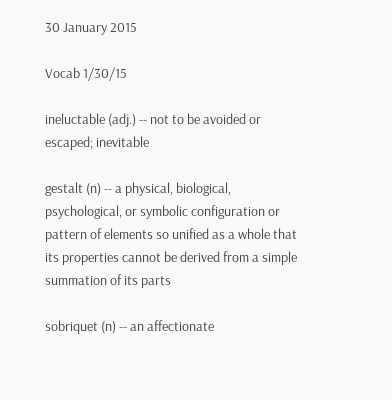30 January 2015

Vocab 1/30/15

ineluctable (adj.) -- not to be avoided or escaped; inevitable

gestalt (n) -- a physical, biological, psychological, or symbolic configuration or pattern of elements so unified as a whole that its properties cannot be derived from a simple summation of its parts

sobriquet (n) -- an affectionate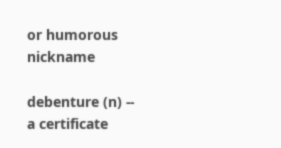or humorous nickname

debenture (n) -- a certificate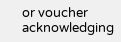or voucher acknowledging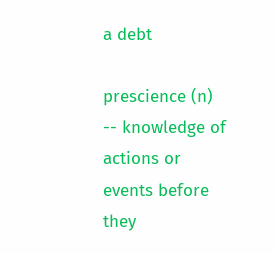a debt

prescience (n) -- knowledge of actions or events before they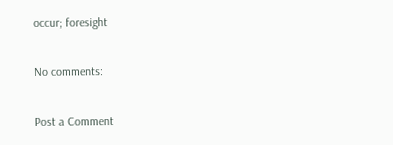occur; foresight

No comments:

Post a Comment